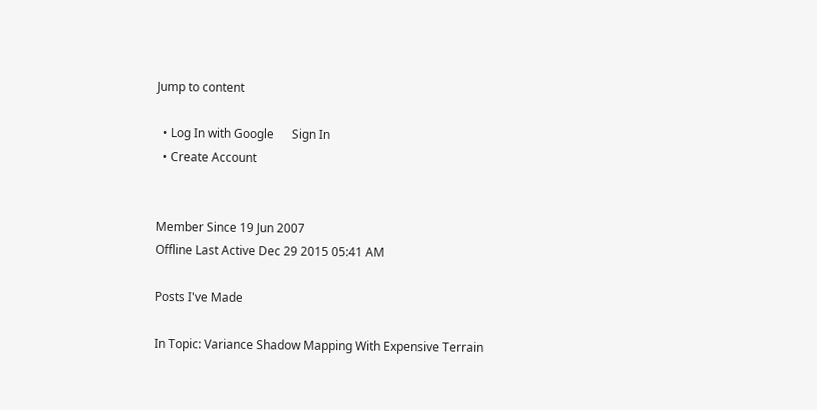Jump to content

  • Log In with Google      Sign In
  • Create Account


Member Since 19 Jun 2007
Offline Last Active Dec 29 2015 05:41 AM

Posts I've Made

In Topic: Variance Shadow Mapping With Expensive Terrain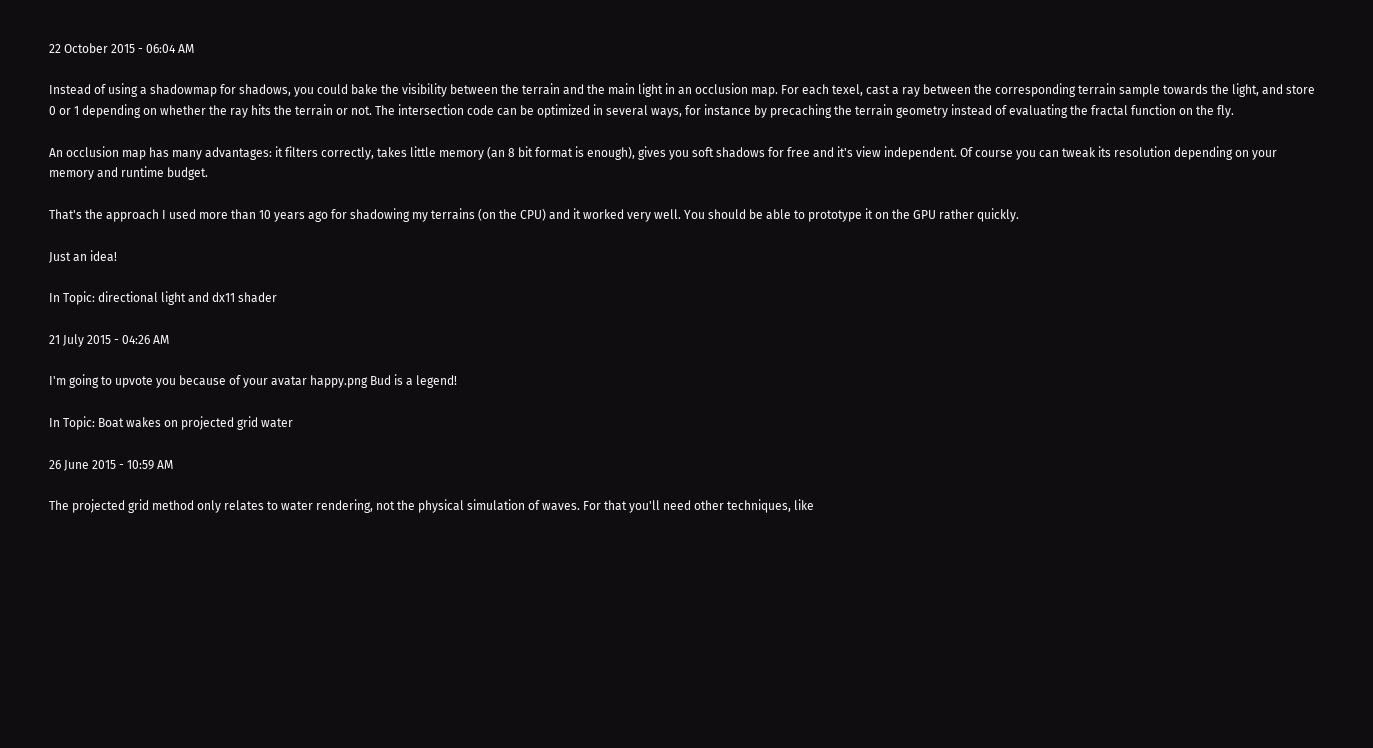22 October 2015 - 06:04 AM

Instead of using a shadowmap for shadows, you could bake the visibility between the terrain and the main light in an occlusion map. For each texel, cast a ray between the corresponding terrain sample towards the light, and store 0 or 1 depending on whether the ray hits the terrain or not. The intersection code can be optimized in several ways, for instance by precaching the terrain geometry instead of evaluating the fractal function on the fly.

An occlusion map has many advantages: it filters correctly, takes little memory (an 8 bit format is enough), gives you soft shadows for free and it's view independent. Of course you can tweak its resolution depending on your memory and runtime budget.

That's the approach I used more than 10 years ago for shadowing my terrains (on the CPU) and it worked very well. You should be able to prototype it on the GPU rather quickly.

Just an idea!

In Topic: directional light and dx11 shader

21 July 2015 - 04:26 AM

I'm going to upvote you because of your avatar happy.png Bud is a legend!

In Topic: Boat wakes on projected grid water

26 June 2015 - 10:59 AM

The projected grid method only relates to water rendering, not the physical simulation of waves. For that you'll need other techniques, like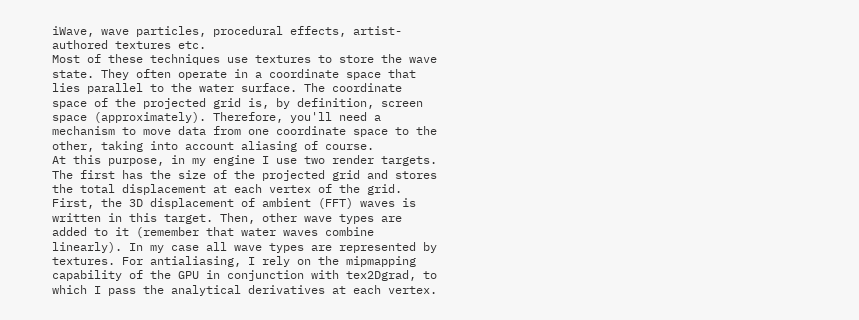iWave, wave particles, procedural effects, artist-authored textures etc.
Most of these techniques use textures to store the wave state. They often operate in a coordinate space that lies parallel to the water surface. The coordinate space of the projected grid is, by definition, screen space (approximately). Therefore, you'll need a mechanism to move data from one coordinate space to the other, taking into account aliasing of course.
At this purpose, in my engine I use two render targets. The first has the size of the projected grid and stores the total displacement at each vertex of the grid. First, the 3D displacement of ambient (FFT) waves is written in this target. Then, other wave types are added to it (remember that water waves combine linearly). In my case all wave types are represented by textures. For antialiasing, I rely on the mipmapping capability of the GPU in conjunction with tex2Dgrad, to which I pass the analytical derivatives at each vertex.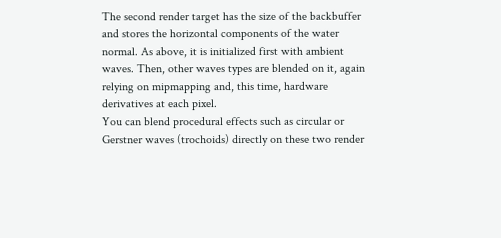The second render target has the size of the backbuffer and stores the horizontal components of the water normal. As above, it is initialized first with ambient waves. Then, other waves types are blended on it, again relying on mipmapping and, this time, hardware derivatives at each pixel.
You can blend procedural effects such as circular or Gerstner waves (trochoids) directly on these two render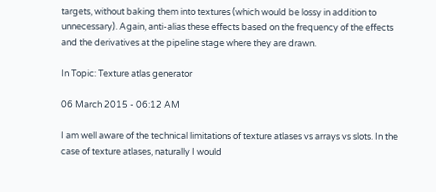targets, without baking them into textures (which would be lossy in addition to unnecessary). Again, anti-alias these effects based on the frequency of the effects and the derivatives at the pipeline stage where they are drawn.

In Topic: Texture atlas generator

06 March 2015 - 06:12 AM

I am well aware of the technical limitations of texture atlases vs arrays vs slots. In the case of texture atlases, naturally I would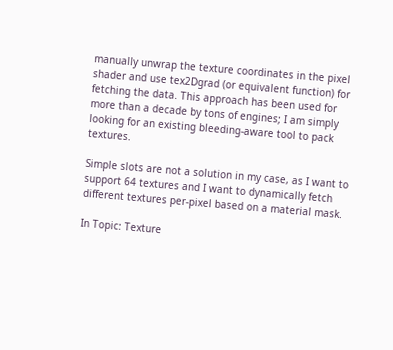manually unwrap the texture coordinates in the pixel shader and use tex2Dgrad (or equivalent function) for fetching the data. This approach has been used for more than a decade by tons of engines; I am simply looking for an existing bleeding-aware tool to pack textures.

Simple slots are not a solution in my case, as I want to support 64 textures and I want to dynamically fetch different textures per-pixel based on a material mask.

In Topic: Texture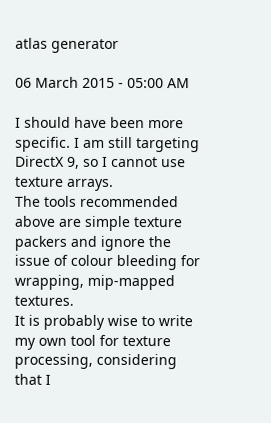atlas generator

06 March 2015 - 05:00 AM

I should have been more specific. I am still targeting DirectX 9, so I cannot use texture arrays.
The tools recommended above are simple texture packers and ignore the issue of colour bleeding for wrapping, mip-mapped textures.
It is probably wise to write my own tool for texture processing, considering that I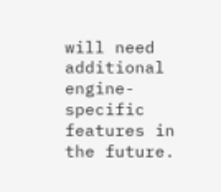will need additional engine-specific features in the future.